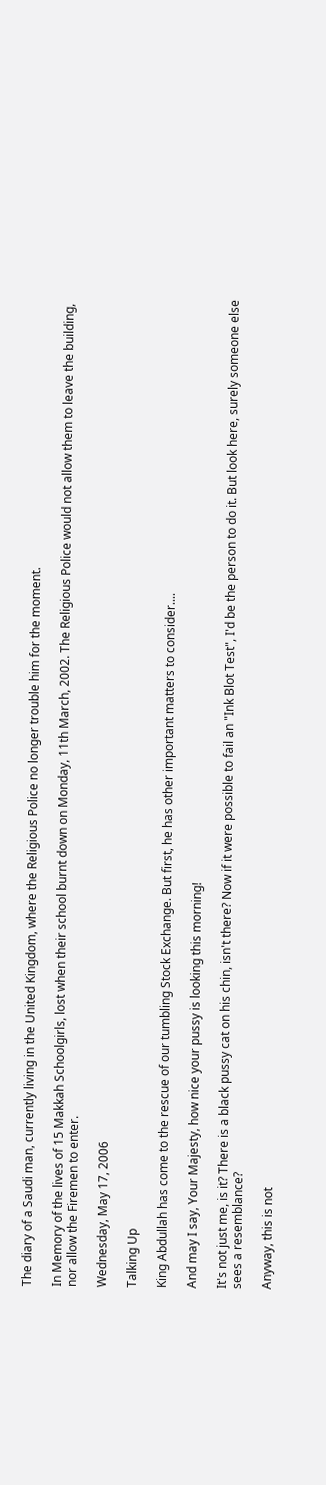The diary of a Saudi man, currently living in the United Kingdom, where the Religious Police no longer trouble him for the moment.

In Memory of the lives of 15 Makkah Schoolgirls, lost when their school burnt down on Monday, 11th March, 2002. The Religious Police would not allow them to leave the building, nor allow the Firemen to enter.

Wednesday, May 17, 2006

Talking Up

King Abdullah has come to the rescue of our tumbling Stock Exchange. But first, he has other important matters to consider....

And may I say, Your Majesty, how nice your pussy is looking this morning!

It's not just me, is it? There is a black pussy cat on his chin, isn't there? Now if it were possible to fail an "Ink Blot Test", I'd be the person to do it. But look here, surely someone else sees a resemblance?

Anyway, this is not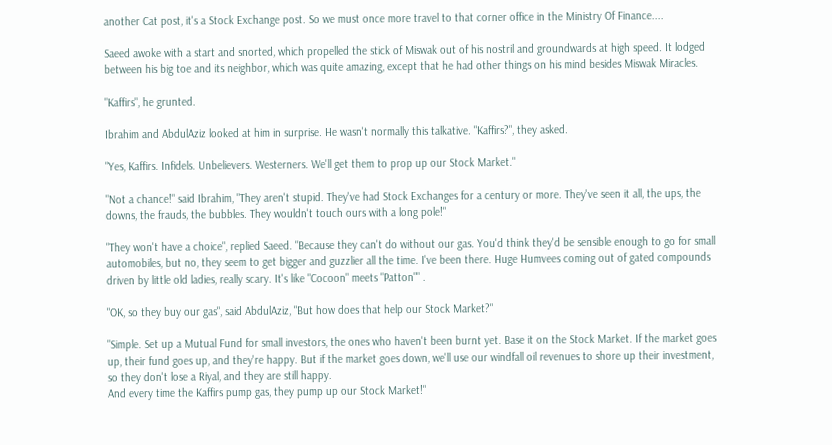another Cat post, it's a Stock Exchange post. So we must once more travel to that corner office in the Ministry Of Finance....

Saeed awoke with a start and snorted, which propelled the stick of Miswak out of his nostril and groundwards at high speed. It lodged between his big toe and its neighbor, which was quite amazing, except that he had other things on his mind besides Miswak Miracles.

"Kaffirs", he grunted.

Ibrahim and AbdulAziz looked at him in surprise. He wasn't normally this talkative. "Kaffirs?", they asked.

"Yes, Kaffirs. Infidels. Unbelievers. Westerners. We'll get them to prop up our Stock Market."

"Not a chance!" said Ibrahim, "They aren't stupid. They've had Stock Exchanges for a century or more. They've seen it all, the ups, the downs, the frauds, the bubbles. They wouldn't touch ours with a long pole!"

"They won't have a choice", replied Saeed. "Because they can't do without our gas. You'd think they'd be sensible enough to go for small automobiles, but no, they seem to get bigger and guzzlier all the time. I've been there. Huge Humvees coming out of gated compounds driven by little old ladies, really scary. It's like "Cocoon" meets "Patton"" .

"OK, so they buy our gas", said AbdulAziz, "But how does that help our Stock Market?"

"Simple. Set up a Mutual Fund for small investors, the ones who haven't been burnt yet. Base it on the Stock Market. If the market goes up, their fund goes up, and they're happy. But if the market goes down, we'll use our windfall oil revenues to shore up their investment, so they don't lose a Riyal, and they are still happy.
And every time the Kaffirs pump gas, they pump up our Stock Market!"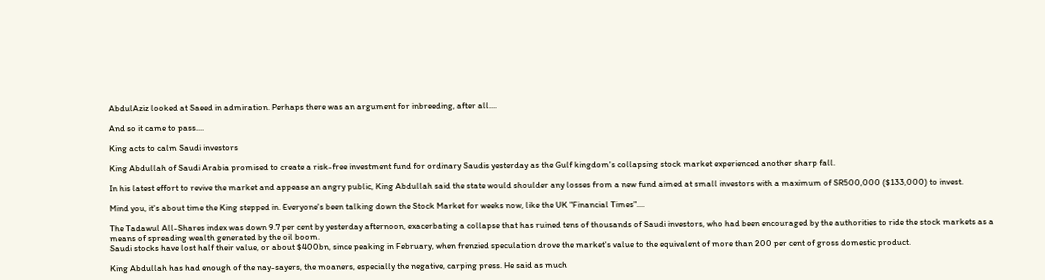AbdulAziz looked at Saeed in admiration. Perhaps there was an argument for inbreeding, after all....

And so it came to pass....

King acts to calm Saudi investors

King Abdullah of Saudi Arabia promised to create a risk-free investment fund for ordinary Saudis yesterday as the Gulf kingdom's collapsing stock market experienced another sharp fall.

In his latest effort to revive the market and appease an angry public, King Abdullah said the state would shoulder any losses from a new fund aimed at small investors with a maximum of SR500,000 ($133,000) to invest.

Mind you, it's about time the King stepped in. Everyone's been talking down the Stock Market for weeks now, like the UK "Financial Times"....

The Tadawul All-Shares index was down 9.7 per cent by yesterday afternoon, exacerbating a collapse that has ruined tens of thousands of Saudi investors, who had been encouraged by the authorities to ride the stock markets as a means of spreading wealth generated by the oil boom.
Saudi stocks have lost half their value, or about $400bn, since peaking in February, when frenzied speculation drove the market's value to the equivalent of more than 200 per cent of gross domestic product.

King Abdullah has had enough of the nay-sayers, the moaners, especially the negative, carping press. He said as much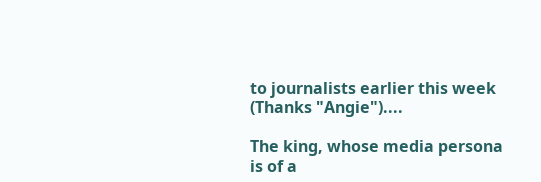to journalists earlier this week (Thanks "Angie")....

The king, whose media persona is of a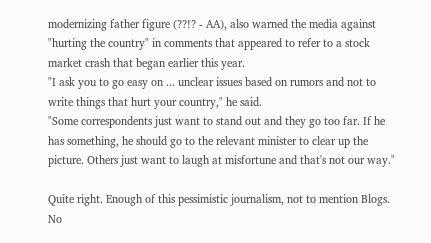modernizing father figure (??!? - AA), also warned the media against "hurting the country" in comments that appeared to refer to a stock market crash that began earlier this year.
"I ask you to go easy on ... unclear issues based on rumors and not to write things that hurt your country," he said.
"Some correspondents just want to stand out and they go too far. If he has something, he should go to the relevant minister to clear up the picture. Others just want to laugh at misfortune and that's not our way."

Quite right. Enough of this pessimistic journalism, not to mention Blogs. No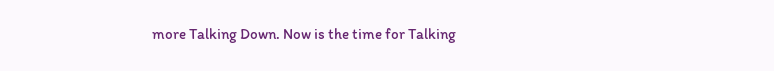more Talking Down. Now is the time for Talking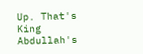Up. That's King Abdullah's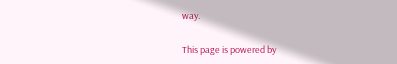way.

This page is powered by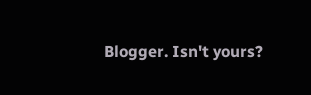Blogger. Isn't yours?